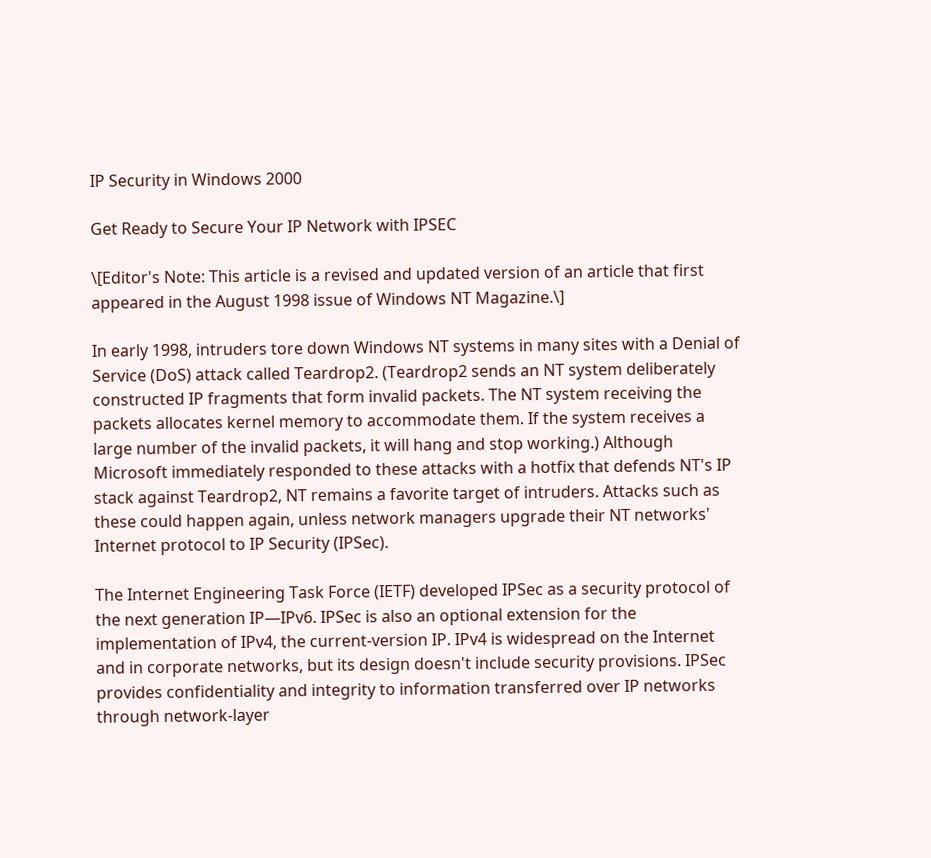IP Security in Windows 2000

Get Ready to Secure Your IP Network with IPSEC

\[Editor's Note: This article is a revised and updated version of an article that first appeared in the August 1998 issue of Windows NT Magazine.\]

In early 1998, intruders tore down Windows NT systems in many sites with a Denial of Service (DoS) attack called Teardrop2. (Teardrop2 sends an NT system deliberately constructed IP fragments that form invalid packets. The NT system receiving the packets allocates kernel memory to accommodate them. If the system receives a large number of the invalid packets, it will hang and stop working.) Although Microsoft immediately responded to these attacks with a hotfix that defends NT's IP stack against Teardrop2, NT remains a favorite target of intruders. Attacks such as these could happen again, unless network managers upgrade their NT networks' Internet protocol to IP Security (IPSec).

The Internet Engineering Task Force (IETF) developed IPSec as a security protocol of the next generation IP—IPv6. IPSec is also an optional extension for the implementation of IPv4, the current-version IP. IPv4 is widespread on the Internet and in corporate networks, but its design doesn't include security provisions. IPSec provides confidentiality and integrity to information transferred over IP networks through network-layer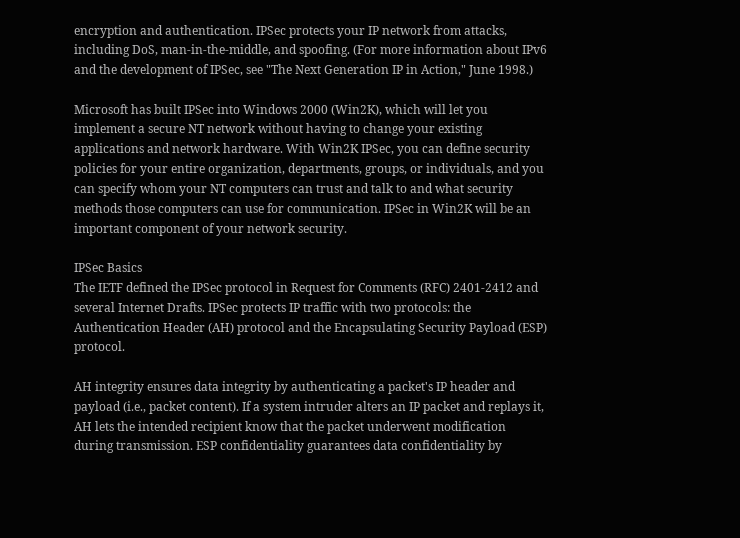encryption and authentication. IPSec protects your IP network from attacks, including DoS, man-in-the-middle, and spoofing. (For more information about IPv6 and the development of IPSec, see "The Next Generation IP in Action," June 1998.)

Microsoft has built IPSec into Windows 2000 (Win2K), which will let you implement a secure NT network without having to change your existing applications and network hardware. With Win2K IPSec, you can define security policies for your entire organization, departments, groups, or individuals, and you can specify whom your NT computers can trust and talk to and what security methods those computers can use for communication. IPSec in Win2K will be an important component of your network security.

IPSec Basics
The IETF defined the IPSec protocol in Request for Comments (RFC) 2401-2412 and several Internet Drafts. IPSec protects IP traffic with two protocols: the Authentication Header (AH) protocol and the Encapsulating Security Payload (ESP) protocol.

AH integrity ensures data integrity by authenticating a packet's IP header and payload (i.e., packet content). If a system intruder alters an IP packet and replays it, AH lets the intended recipient know that the packet underwent modification during transmission. ESP confidentiality guarantees data confidentiality by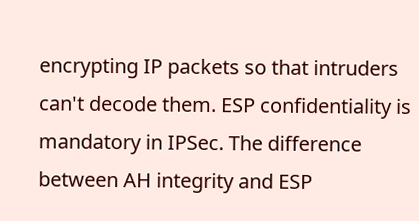encrypting IP packets so that intruders can't decode them. ESP confidentiality is mandatory in IPSec. The difference between AH integrity and ESP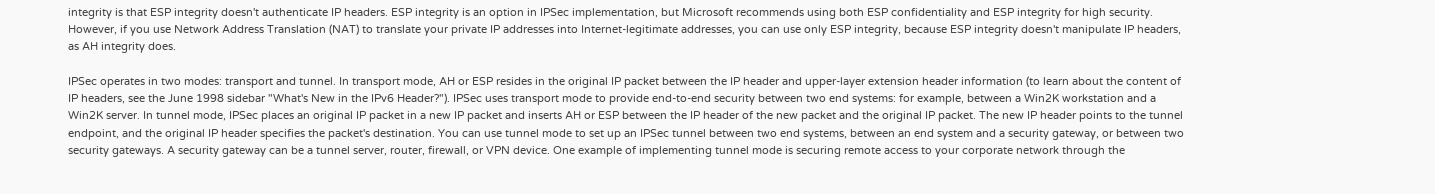integrity is that ESP integrity doesn't authenticate IP headers. ESP integrity is an option in IPSec implementation, but Microsoft recommends using both ESP confidentiality and ESP integrity for high security. However, if you use Network Address Translation (NAT) to translate your private IP addresses into Internet-legitimate addresses, you can use only ESP integrity, because ESP integrity doesn't manipulate IP headers, as AH integrity does.

IPSec operates in two modes: transport and tunnel. In transport mode, AH or ESP resides in the original IP packet between the IP header and upper-layer extension header information (to learn about the content of IP headers, see the June 1998 sidebar "What's New in the IPv6 Header?"). IPSec uses transport mode to provide end-to-end security between two end systems: for example, between a Win2K workstation and a Win2K server. In tunnel mode, IPSec places an original IP packet in a new IP packet and inserts AH or ESP between the IP header of the new packet and the original IP packet. The new IP header points to the tunnel endpoint, and the original IP header specifies the packet's destination. You can use tunnel mode to set up an IPSec tunnel between two end systems, between an end system and a security gateway, or between two security gateways. A security gateway can be a tunnel server, router, firewall, or VPN device. One example of implementing tunnel mode is securing remote access to your corporate network through the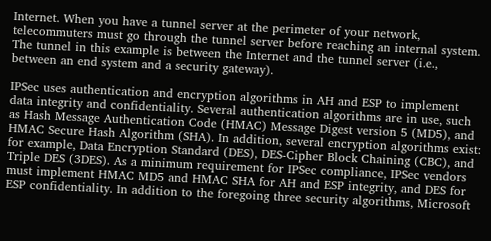Internet. When you have a tunnel server at the perimeter of your network, telecommuters must go through the tunnel server before reaching an internal system. The tunnel in this example is between the Internet and the tunnel server (i.e., between an end system and a security gateway).

IPSec uses authentication and encryption algorithms in AH and ESP to implement data integrity and confidentiality. Several authentication algorithms are in use, such as Hash Message Authentication Code (HMAC) Message Digest version 5 (MD5), and HMAC Secure Hash Algorithm (SHA). In addition, several encryption algorithms exist: for example, Data Encryption Standard (DES), DES-Cipher Block Chaining (CBC), and Triple DES (3DES). As a minimum requirement for IPSec compliance, IPSec vendors must implement HMAC MD5 and HMAC SHA for AH and ESP integrity, and DES for ESP confidentiality. In addition to the foregoing three security algorithms, Microsoft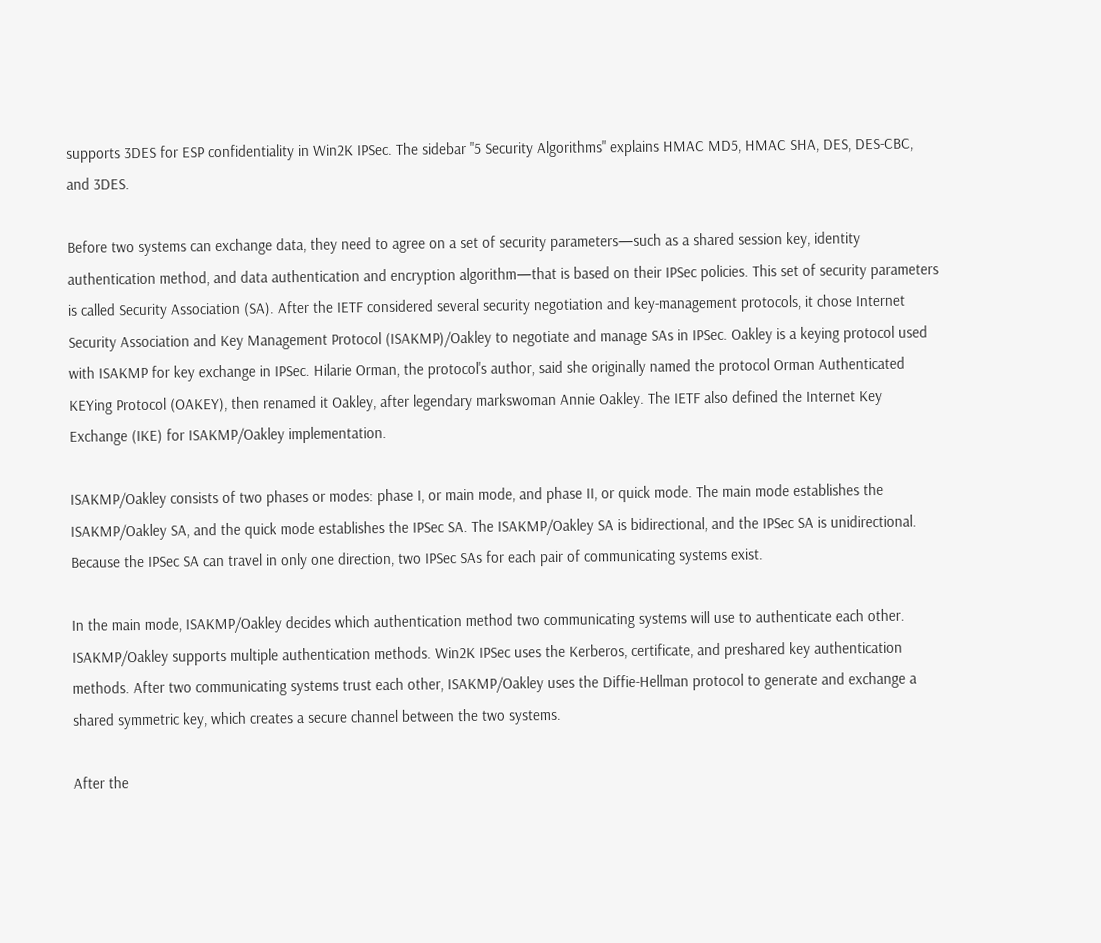supports 3DES for ESP confidentiality in Win2K IPSec. The sidebar "5 Security Algorithms" explains HMAC MD5, HMAC SHA, DES, DES-CBC, and 3DES.

Before two systems can exchange data, they need to agree on a set of security parameters—such as a shared session key, identity authentication method, and data authentication and encryption algorithm—that is based on their IPSec policies. This set of security parameters is called Security Association (SA). After the IETF considered several security negotiation and key-management protocols, it chose Internet Security Association and Key Management Protocol (ISAKMP)/Oakley to negotiate and manage SAs in IPSec. Oakley is a keying protocol used with ISAKMP for key exchange in IPSec. Hilarie Orman, the protocol's author, said she originally named the protocol Orman Authenticated KEYing Protocol (OAKEY), then renamed it Oakley, after legendary markswoman Annie Oakley. The IETF also defined the Internet Key Exchange (IKE) for ISAKMP/Oakley implementation.

ISAKMP/Oakley consists of two phases or modes: phase I, or main mode, and phase II, or quick mode. The main mode establishes the ISAKMP/Oakley SA, and the quick mode establishes the IPSec SA. The ISAKMP/Oakley SA is bidirectional, and the IPSec SA is unidirectional. Because the IPSec SA can travel in only one direction, two IPSec SAs for each pair of communicating systems exist.

In the main mode, ISAKMP/Oakley decides which authentication method two communicating systems will use to authenticate each other. ISAKMP/Oakley supports multiple authentication methods. Win2K IPSec uses the Kerberos, certificate, and preshared key authentication methods. After two communicating systems trust each other, ISAKMP/Oakley uses the Diffie-Hellman protocol to generate and exchange a shared symmetric key, which creates a secure channel between the two systems.

After the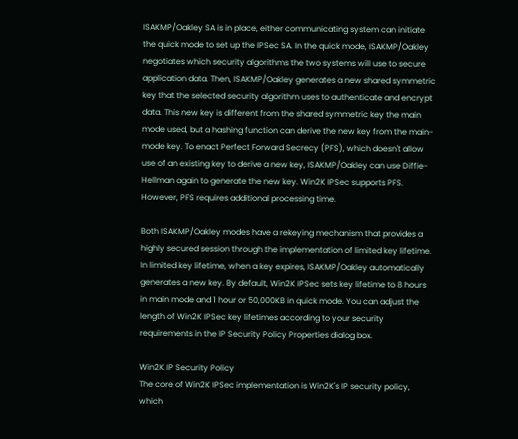ISAKMP/Oakley SA is in place, either communicating system can initiate the quick mode to set up the IPSec SA. In the quick mode, ISAKMP/Oakley negotiates which security algorithms the two systems will use to secure application data. Then, ISAKMP/Oakley generates a new shared symmetric key that the selected security algorithm uses to authenticate and encrypt data. This new key is different from the shared symmetric key the main mode used, but a hashing function can derive the new key from the main-mode key. To enact Perfect Forward Secrecy (PFS), which doesn't allow use of an existing key to derive a new key, ISAKMP/Oakley can use Diffie-Hellman again to generate the new key. Win2K IPSec supports PFS. However, PFS requires additional processing time.

Both ISAKMP/Oakley modes have a rekeying mechanism that provides a highly secured session through the implementation of limited key lifetime. In limited key lifetime, when a key expires, ISAKMP/Oakley automatically generates a new key. By default, Win2K IPSec sets key lifetime to 8 hours in main mode and 1 hour or 50,000KB in quick mode. You can adjust the length of Win2K IPSec key lifetimes according to your security requirements in the IP Security Policy Properties dialog box.

Win2K IP Security Policy
The core of Win2K IPSec implementation is Win2K's IP security policy, which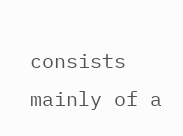consists mainly of a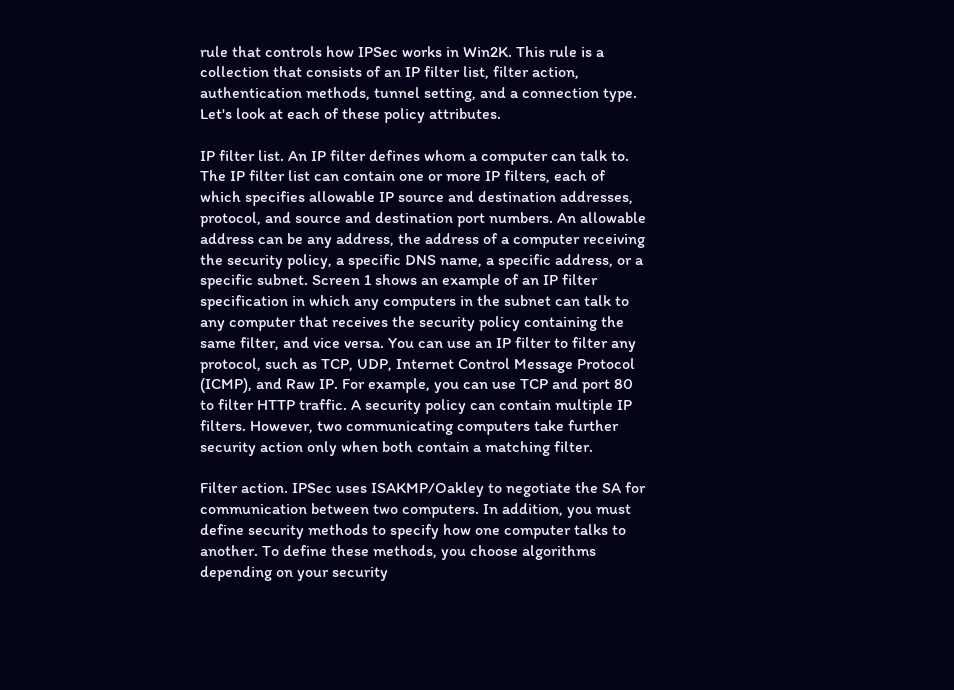rule that controls how IPSec works in Win2K. This rule is a collection that consists of an IP filter list, filter action, authentication methods, tunnel setting, and a connection type. Let's look at each of these policy attributes.

IP filter list. An IP filter defines whom a computer can talk to. The IP filter list can contain one or more IP filters, each of which specifies allowable IP source and destination addresses, protocol, and source and destination port numbers. An allowable address can be any address, the address of a computer receiving the security policy, a specific DNS name, a specific address, or a specific subnet. Screen 1 shows an example of an IP filter specification in which any computers in the subnet can talk to any computer that receives the security policy containing the same filter, and vice versa. You can use an IP filter to filter any protocol, such as TCP, UDP, Internet Control Message Protocol (ICMP), and Raw IP. For example, you can use TCP and port 80 to filter HTTP traffic. A security policy can contain multiple IP filters. However, two communicating computers take further security action only when both contain a matching filter.

Filter action. IPSec uses ISAKMP/Oakley to negotiate the SA for communication between two computers. In addition, you must define security methods to specify how one computer talks to another. To define these methods, you choose algorithms depending on your security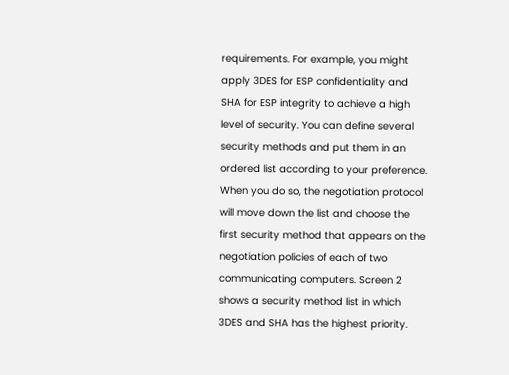requirements. For example, you might apply 3DES for ESP confidentiality and SHA for ESP integrity to achieve a high level of security. You can define several security methods and put them in an ordered list according to your preference. When you do so, the negotiation protocol will move down the list and choose the first security method that appears on the negotiation policies of each of two communicating computers. Screen 2 shows a security method list in which 3DES and SHA has the highest priority.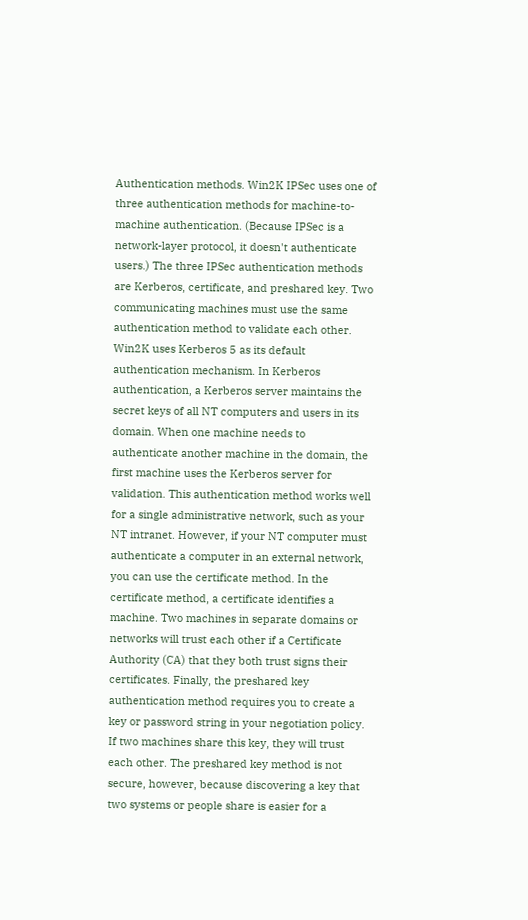Authentication methods. Win2K IPSec uses one of three authentication methods for machine-to-machine authentication. (Because IPSec is a network-layer protocol, it doesn't authenticate users.) The three IPSec authentication methods are Kerberos, certificate, and preshared key. Two communicating machines must use the same authentication method to validate each other. Win2K uses Kerberos 5 as its default authentication mechanism. In Kerberos authentication, a Kerberos server maintains the secret keys of all NT computers and users in its domain. When one machine needs to authenticate another machine in the domain, the first machine uses the Kerberos server for validation. This authentication method works well for a single administrative network, such as your NT intranet. However, if your NT computer must authenticate a computer in an external network, you can use the certificate method. In the certificate method, a certificate identifies a machine. Two machines in separate domains or networks will trust each other if a Certificate Authority (CA) that they both trust signs their certificates. Finally, the preshared key authentication method requires you to create a key or password string in your negotiation policy. If two machines share this key, they will trust each other. The preshared key method is not secure, however, because discovering a key that two systems or people share is easier for a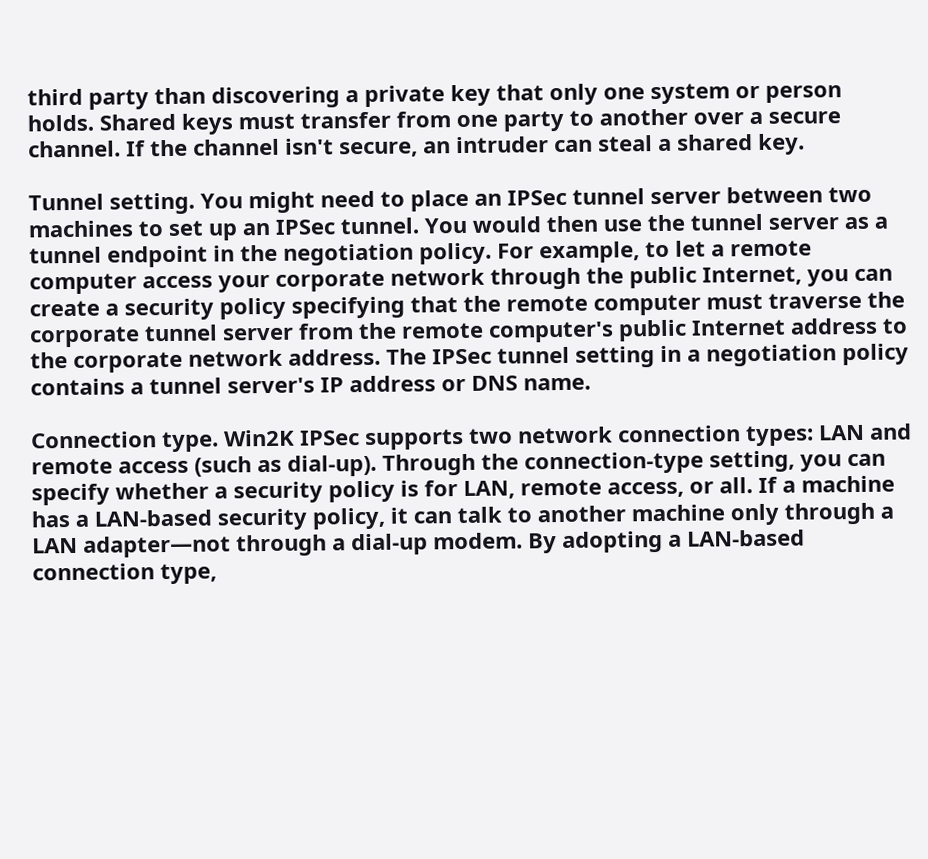third party than discovering a private key that only one system or person holds. Shared keys must transfer from one party to another over a secure channel. If the channel isn't secure, an intruder can steal a shared key.

Tunnel setting. You might need to place an IPSec tunnel server between two machines to set up an IPSec tunnel. You would then use the tunnel server as a tunnel endpoint in the negotiation policy. For example, to let a remote computer access your corporate network through the public Internet, you can create a security policy specifying that the remote computer must traverse the corporate tunnel server from the remote computer's public Internet address to the corporate network address. The IPSec tunnel setting in a negotiation policy contains a tunnel server's IP address or DNS name.

Connection type. Win2K IPSec supports two network connection types: LAN and remote access (such as dial-up). Through the connection-type setting, you can specify whether a security policy is for LAN, remote access, or all. If a machine has a LAN-based security policy, it can talk to another machine only through a LAN adapter—not through a dial-up modem. By adopting a LAN-based connection type,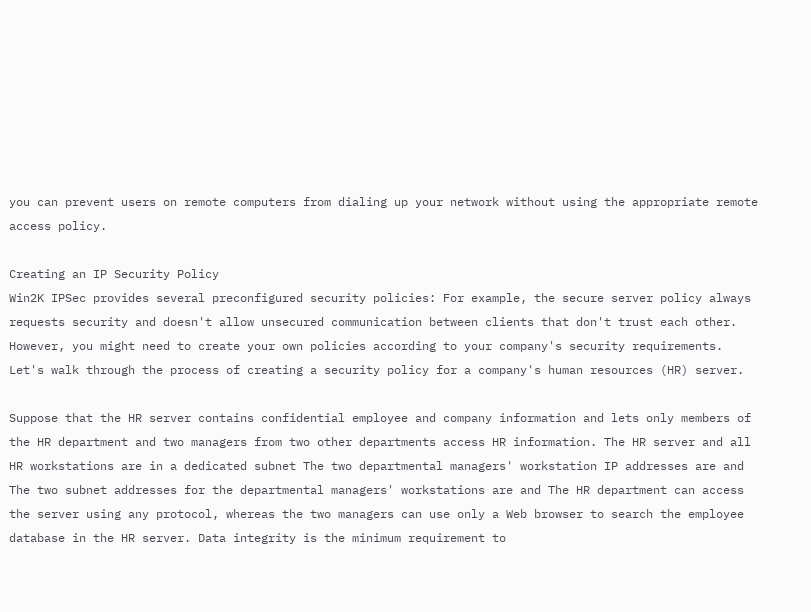you can prevent users on remote computers from dialing up your network without using the appropriate remote access policy.

Creating an IP Security Policy
Win2K IPSec provides several preconfigured security policies: For example, the secure server policy always requests security and doesn't allow unsecured communication between clients that don't trust each other. However, you might need to create your own policies according to your company's security requirements. Let's walk through the process of creating a security policy for a company's human resources (HR) server.

Suppose that the HR server contains confidential employee and company information and lets only members of the HR department and two managers from two other departments access HR information. The HR server and all HR workstations are in a dedicated subnet The two departmental managers' workstation IP addresses are and The two subnet addresses for the departmental managers' workstations are and The HR department can access the server using any protocol, whereas the two managers can use only a Web browser to search the employee database in the HR server. Data integrity is the minimum requirement to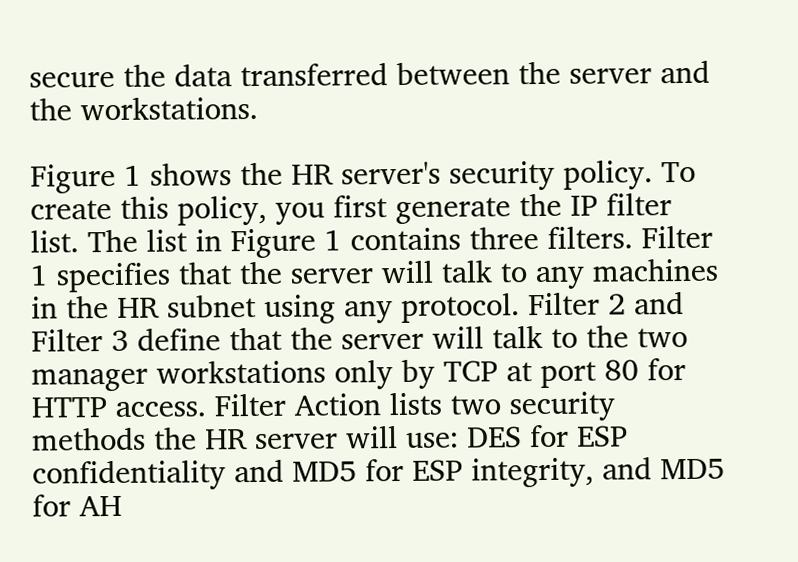secure the data transferred between the server and the workstations.

Figure 1 shows the HR server's security policy. To create this policy, you first generate the IP filter list. The list in Figure 1 contains three filters. Filter 1 specifies that the server will talk to any machines in the HR subnet using any protocol. Filter 2 and Filter 3 define that the server will talk to the two manager workstations only by TCP at port 80 for HTTP access. Filter Action lists two security methods the HR server will use: DES for ESP confidentiality and MD5 for ESP integrity, and MD5 for AH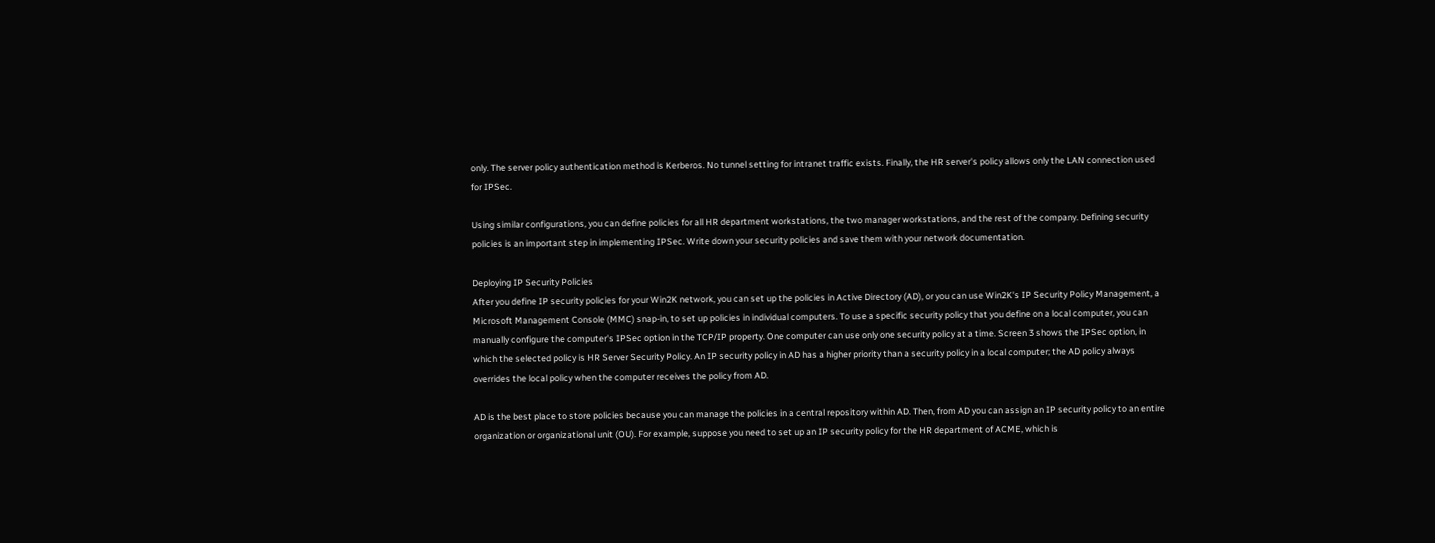only. The server policy authentication method is Kerberos. No tunnel setting for intranet traffic exists. Finally, the HR server's policy allows only the LAN connection used for IPSec.

Using similar configurations, you can define policies for all HR department workstations, the two manager workstations, and the rest of the company. Defining security policies is an important step in implementing IPSec. Write down your security policies and save them with your network documentation.

Deploying IP Security Policies
After you define IP security policies for your Win2K network, you can set up the policies in Active Directory (AD), or you can use Win2K's IP Security Policy Management, a Microsoft Management Console (MMC) snap-in, to set up policies in individual computers. To use a specific security policy that you define on a local computer, you can manually configure the computer's IPSec option in the TCP/IP property. One computer can use only one security policy at a time. Screen 3 shows the IPSec option, in which the selected policy is HR Server Security Policy. An IP security policy in AD has a higher priority than a security policy in a local computer; the AD policy always overrides the local policy when the computer receives the policy from AD.

AD is the best place to store policies because you can manage the policies in a central repository within AD. Then, from AD you can assign an IP security policy to an entire organization or organizational unit (OU). For example, suppose you need to set up an IP security policy for the HR department of ACME, which is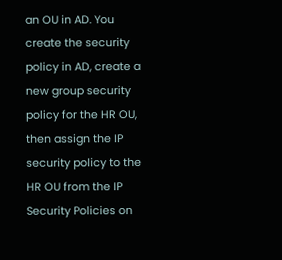an OU in AD. You create the security policy in AD, create a new group security policy for the HR OU, then assign the IP security policy to the HR OU from the IP Security Policies on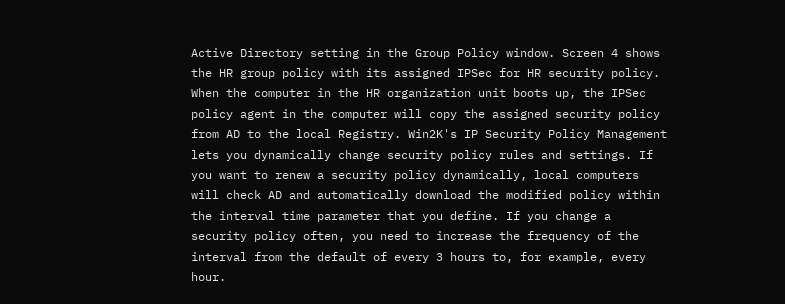Active Directory setting in the Group Policy window. Screen 4 shows the HR group policy with its assigned IPSec for HR security policy. When the computer in the HR organization unit boots up, the IPSec policy agent in the computer will copy the assigned security policy from AD to the local Registry. Win2K's IP Security Policy Management lets you dynamically change security policy rules and settings. If you want to renew a security policy dynamically, local computers will check AD and automatically download the modified policy within the interval time parameter that you define. If you change a security policy often, you need to increase the frequency of the interval from the default of every 3 hours to, for example, every hour.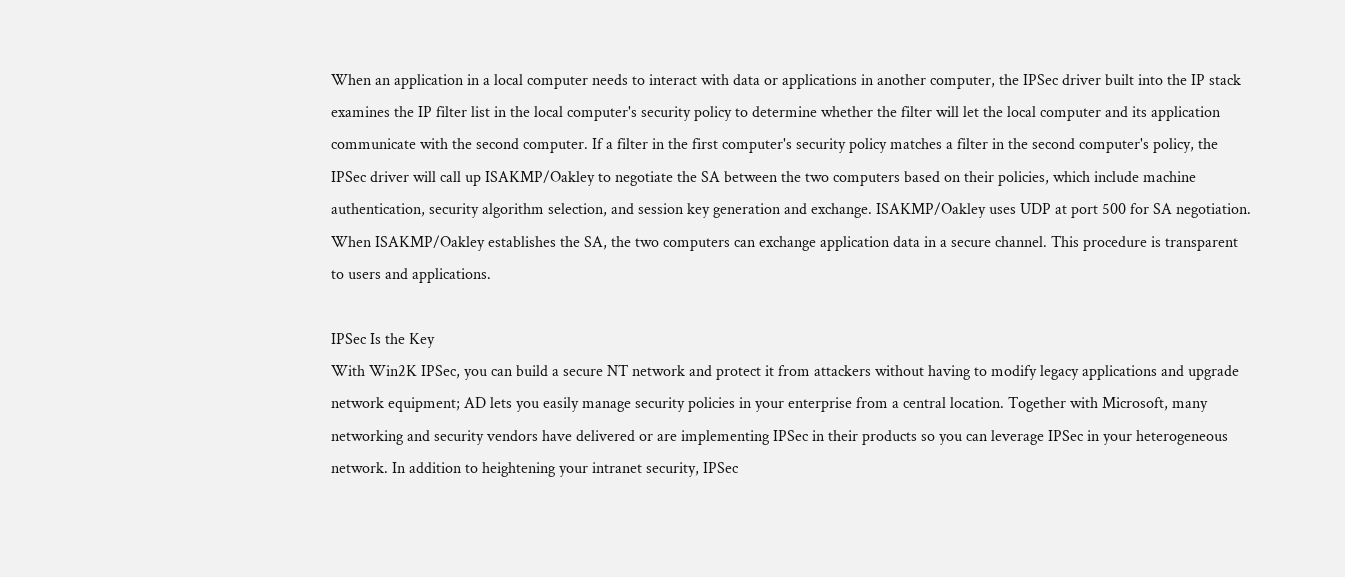When an application in a local computer needs to interact with data or applications in another computer, the IPSec driver built into the IP stack examines the IP filter list in the local computer's security policy to determine whether the filter will let the local computer and its application communicate with the second computer. If a filter in the first computer's security policy matches a filter in the second computer's policy, the IPSec driver will call up ISAKMP/Oakley to negotiate the SA between the two computers based on their policies, which include machine authentication, security algorithm selection, and session key generation and exchange. ISAKMP/Oakley uses UDP at port 500 for SA negotiation. When ISAKMP/Oakley establishes the SA, the two computers can exchange application data in a secure channel. This procedure is transparent to users and applications.

IPSec Is the Key
With Win2K IPSec, you can build a secure NT network and protect it from attackers without having to modify legacy applications and upgrade network equipment; AD lets you easily manage security policies in your enterprise from a central location. Together with Microsoft, many networking and security vendors have delivered or are implementing IPSec in their products so you can leverage IPSec in your heterogeneous network. In addition to heightening your intranet security, IPSec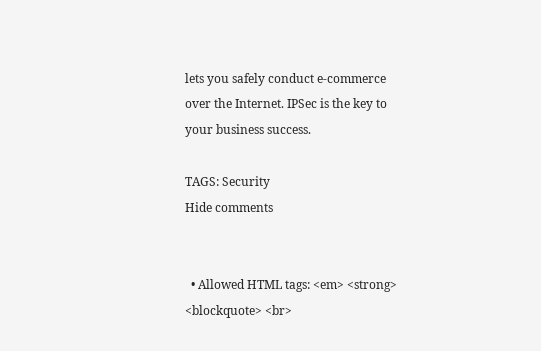lets you safely conduct e-commerce over the Internet. IPSec is the key to your business success.

TAGS: Security
Hide comments


  • Allowed HTML tags: <em> <strong> <blockquote> <br>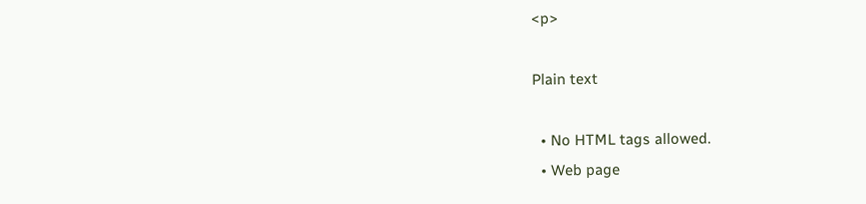<p>

Plain text

  • No HTML tags allowed.
  • Web page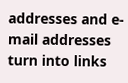addresses and e-mail addresses turn into links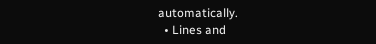automatically.
  • Lines and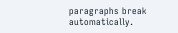paragraphs break automatically.